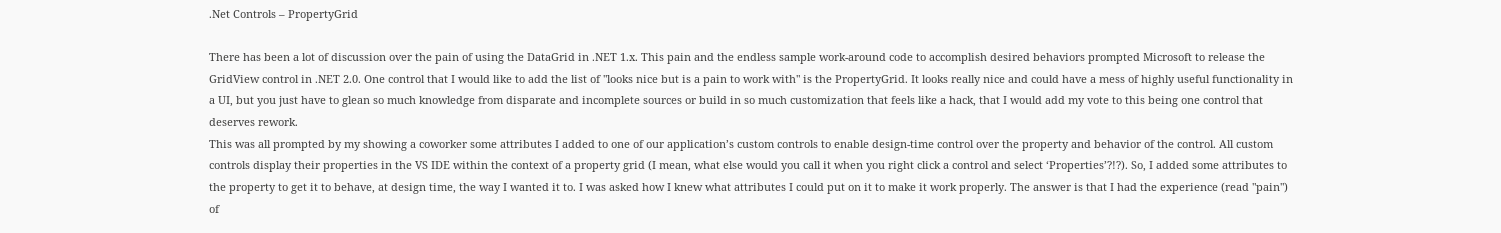.Net Controls – PropertyGrid

There has been a lot of discussion over the pain of using the DataGrid in .NET 1.x. This pain and the endless sample work-around code to accomplish desired behaviors prompted Microsoft to release the GridView control in .NET 2.0. One control that I would like to add the list of "looks nice but is a pain to work with" is the PropertyGrid. It looks really nice and could have a mess of highly useful functionality in a UI, but you just have to glean so much knowledge from disparate and incomplete sources or build in so much customization that feels like a hack, that I would add my vote to this being one control that deserves rework.
This was all prompted by my showing a coworker some attributes I added to one of our application’s custom controls to enable design-time control over the property and behavior of the control. All custom controls display their properties in the VS IDE within the context of a property grid (I mean, what else would you call it when you right click a control and select ‘Properties’?!?). So, I added some attributes to the property to get it to behave, at design time, the way I wanted it to. I was asked how I knew what attributes I could put on it to make it work properly. The answer is that I had the experience (read "pain") of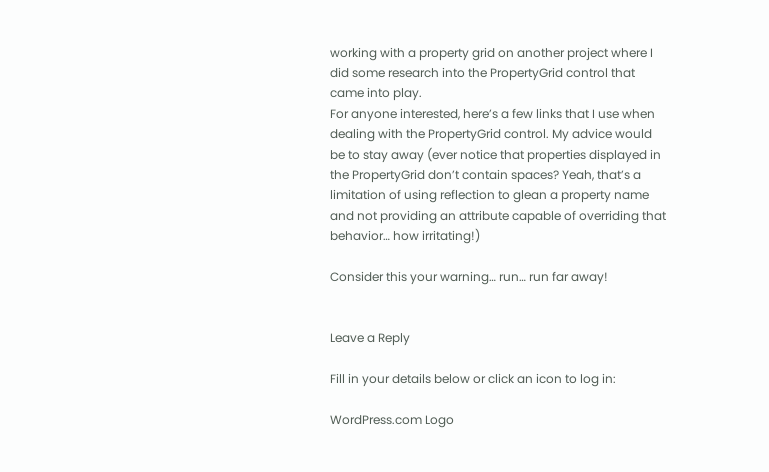working with a property grid on another project where I did some research into the PropertyGrid control that came into play.
For anyone interested, here’s a few links that I use when dealing with the PropertyGrid control. My advice would be to stay away (ever notice that properties displayed in the PropertyGrid don’t contain spaces? Yeah, that’s a limitation of using reflection to glean a property name and not providing an attribute capable of overriding that behavior… how irritating!)

Consider this your warning… run… run far away!


Leave a Reply

Fill in your details below or click an icon to log in:

WordPress.com Logo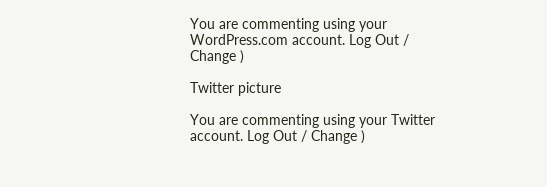You are commenting using your WordPress.com account. Log Out / Change )

Twitter picture

You are commenting using your Twitter account. Log Out / Change )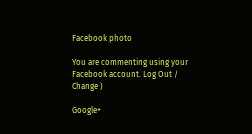Facebook photo

You are commenting using your Facebook account. Log Out / Change )

Google+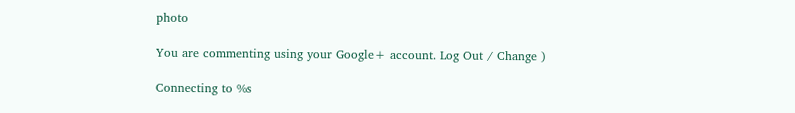photo

You are commenting using your Google+ account. Log Out / Change )

Connecting to %s